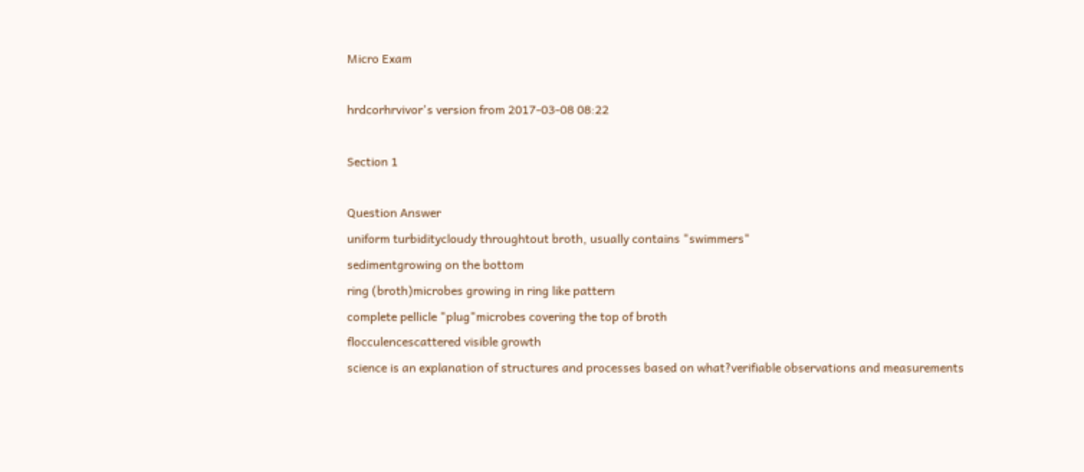Micro Exam

hrdcorhrvivor's version from 2017-03-08 08:22

Section 1

Question Answer
uniform turbiditycloudy throughtout broth, usually contains "swimmers"
sedimentgrowing on the bottom
ring (broth)microbes growing in ring like pattern
complete pellicle "plug"microbes covering the top of broth
flocculencescattered visible growth
science is an explanation of structures and processes based on what?verifiable observations and measurements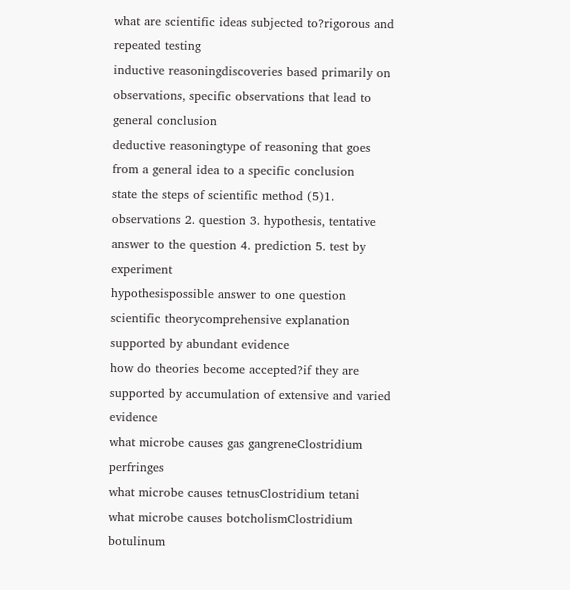what are scientific ideas subjected to?rigorous and repeated testing
inductive reasoningdiscoveries based primarily on observations, specific observations that lead to general conclusion
deductive reasoningtype of reasoning that goes from a general idea to a specific conclusion
state the steps of scientific method (5)1. observations 2. question 3. hypothesis, tentative answer to the question 4. prediction 5. test by experiment
hypothesispossible answer to one question
scientific theorycomprehensive explanation supported by abundant evidence
how do theories become accepted?if they are supported by accumulation of extensive and varied evidence
what microbe causes gas gangreneClostridium perfringes
what microbe causes tetnusClostridium tetani
what microbe causes botcholismClostridium botulinum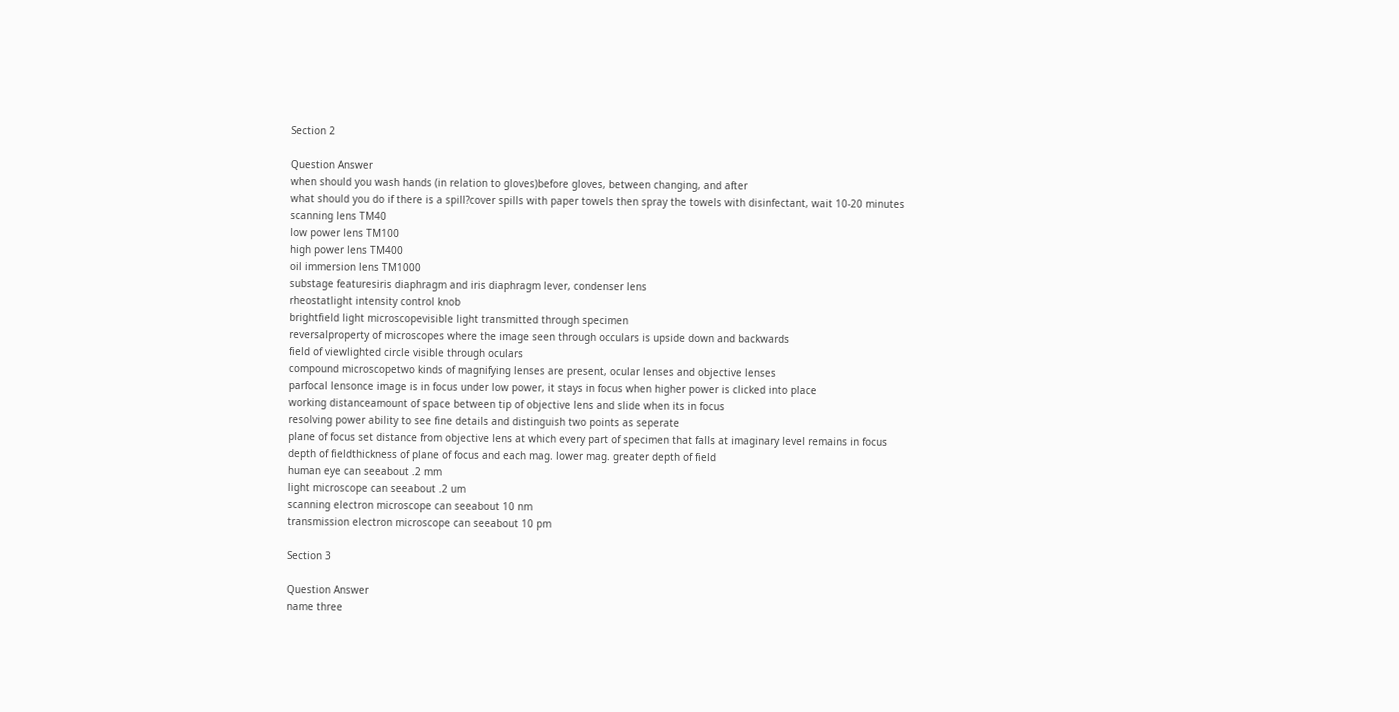Section 2

Question Answer
when should you wash hands (in relation to gloves)before gloves, between changing, and after
what should you do if there is a spill?cover spills with paper towels then spray the towels with disinfectant, wait 10-20 minutes
scanning lens TM40
low power lens TM100
high power lens TM400
oil immersion lens TM1000
substage featuresiris diaphragm and iris diaphragm lever, condenser lens
rheostatlight intensity control knob
brightfield light microscopevisible light transmitted through specimen
reversalproperty of microscopes where the image seen through occulars is upside down and backwards
field of viewlighted circle visible through oculars
compound microscopetwo kinds of magnifying lenses are present, ocular lenses and objective lenses
parfocal lensonce image is in focus under low power, it stays in focus when higher power is clicked into place
working distanceamount of space between tip of objective lens and slide when its in focus
resolving power ability to see fine details and distinguish two points as seperate
plane of focus set distance from objective lens at which every part of specimen that falls at imaginary level remains in focus
depth of fieldthickness of plane of focus and each mag. lower mag. greater depth of field
human eye can seeabout .2 mm
light microscope can seeabout .2 um
scanning electron microscope can seeabout 10 nm
transmission electron microscope can seeabout 10 pm

Section 3

Question Answer
name three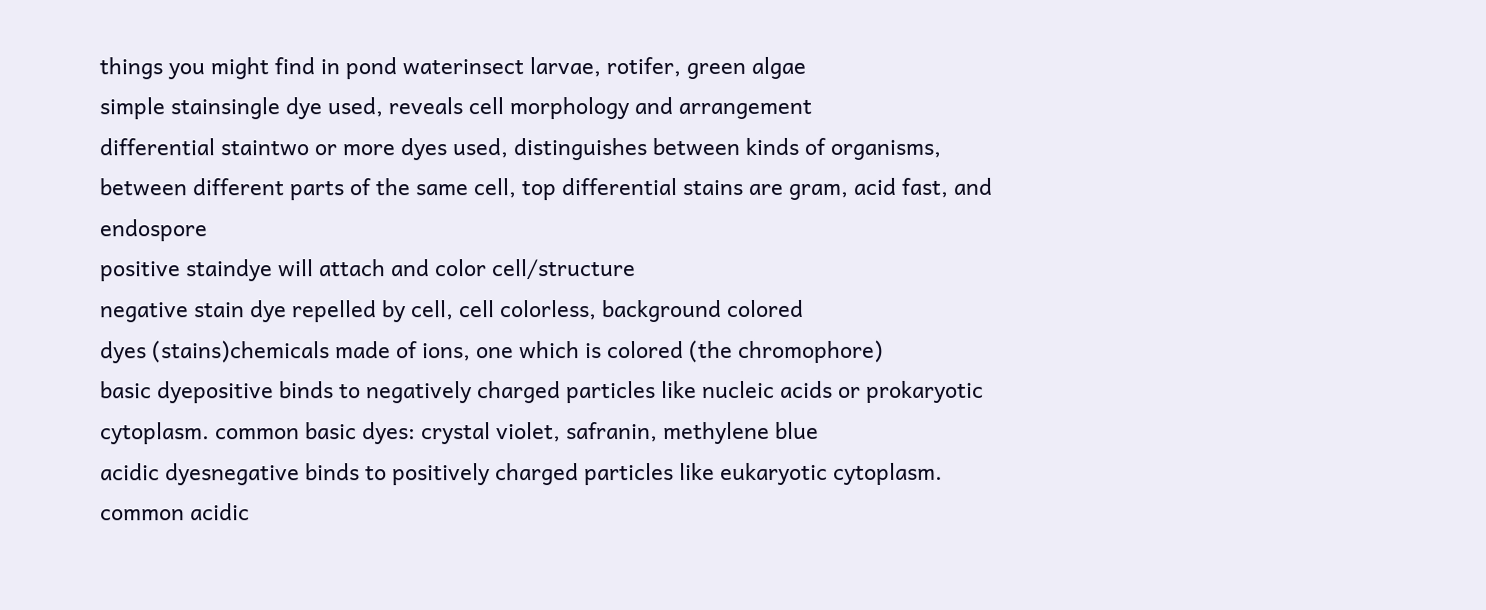things you might find in pond waterinsect larvae, rotifer, green algae
simple stainsingle dye used, reveals cell morphology and arrangement
differential staintwo or more dyes used, distinguishes between kinds of organisms, between different parts of the same cell, top differential stains are gram, acid fast, and endospore
positive staindye will attach and color cell/structure
negative stain dye repelled by cell, cell colorless, background colored
dyes (stains)chemicals made of ions, one which is colored (the chromophore)
basic dyepositive binds to negatively charged particles like nucleic acids or prokaryotic cytoplasm. common basic dyes: crystal violet, safranin, methylene blue
acidic dyesnegative binds to positively charged particles like eukaryotic cytoplasm. common acidic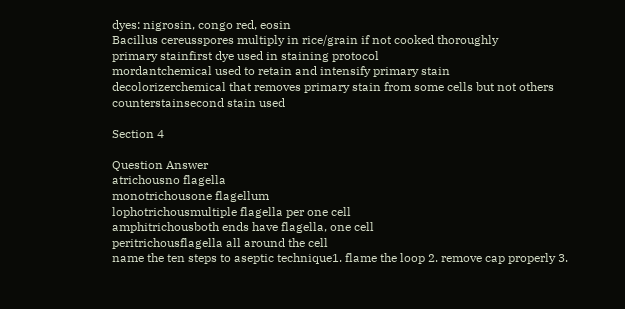dyes: nigrosin, congo red, eosin
Bacillus cereusspores multiply in rice/grain if not cooked thoroughly
primary stainfirst dye used in staining protocol
mordantchemical used to retain and intensify primary stain
decolorizerchemical that removes primary stain from some cells but not others
counterstainsecond stain used

Section 4

Question Answer
atrichousno flagella
monotrichousone flagellum
lophotrichousmultiple flagella per one cell
amphitrichousboth ends have flagella, one cell
peritrichousflagella all around the cell
name the ten steps to aseptic technique1. flame the loop 2. remove cap properly 3.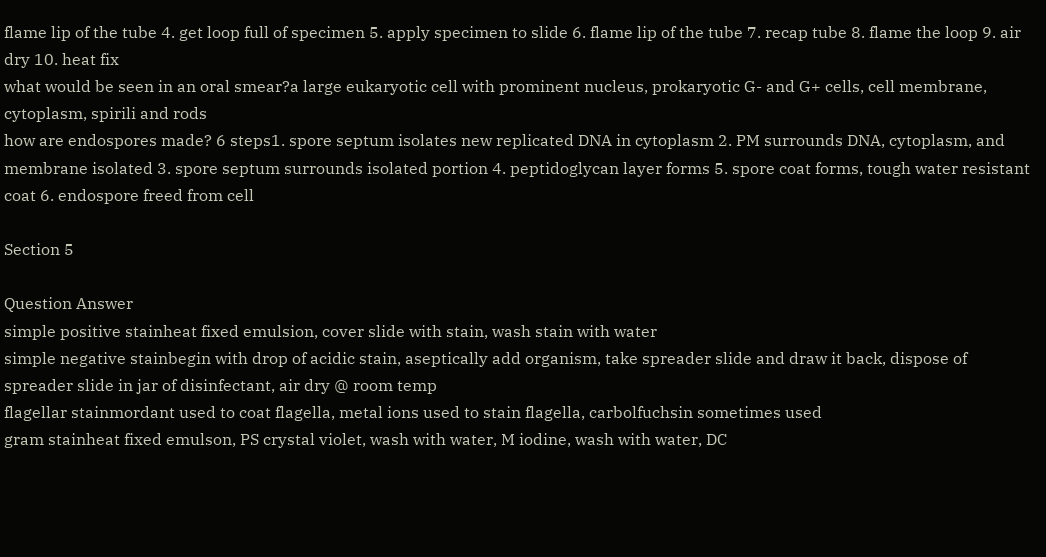flame lip of the tube 4. get loop full of specimen 5. apply specimen to slide 6. flame lip of the tube 7. recap tube 8. flame the loop 9. air dry 10. heat fix
what would be seen in an oral smear?a large eukaryotic cell with prominent nucleus, prokaryotic G- and G+ cells, cell membrane, cytoplasm, spirili and rods
how are endospores made? 6 steps1. spore septum isolates new replicated DNA in cytoplasm 2. PM surrounds DNA, cytoplasm, and membrane isolated 3. spore septum surrounds isolated portion 4. peptidoglycan layer forms 5. spore coat forms, tough water resistant coat 6. endospore freed from cell

Section 5

Question Answer
simple positive stainheat fixed emulsion, cover slide with stain, wash stain with water
simple negative stainbegin with drop of acidic stain, aseptically add organism, take spreader slide and draw it back, dispose of spreader slide in jar of disinfectant, air dry @ room temp
flagellar stainmordant used to coat flagella, metal ions used to stain flagella, carbolfuchsin sometimes used
gram stainheat fixed emulson, PS crystal violet, wash with water, M iodine, wash with water, DC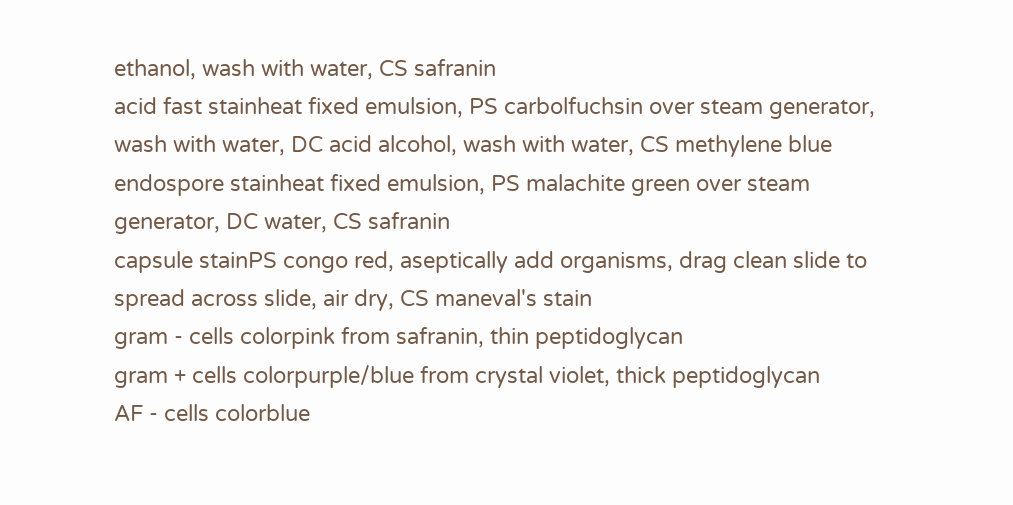ethanol, wash with water, CS safranin
acid fast stainheat fixed emulsion, PS carbolfuchsin over steam generator, wash with water, DC acid alcohol, wash with water, CS methylene blue
endospore stainheat fixed emulsion, PS malachite green over steam generator, DC water, CS safranin
capsule stainPS congo red, aseptically add organisms, drag clean slide to spread across slide, air dry, CS maneval's stain
gram - cells colorpink from safranin, thin peptidoglycan
gram + cells colorpurple/blue from crystal violet, thick peptidoglycan
AF - cells colorblue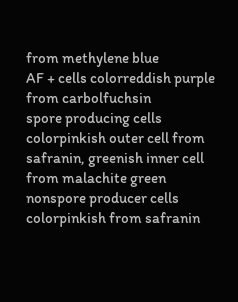from methylene blue
AF + cells colorreddish purple from carbolfuchsin
spore producing cells colorpinkish outer cell from safranin, greenish inner cell from malachite green
nonspore producer cells colorpinkish from safranin